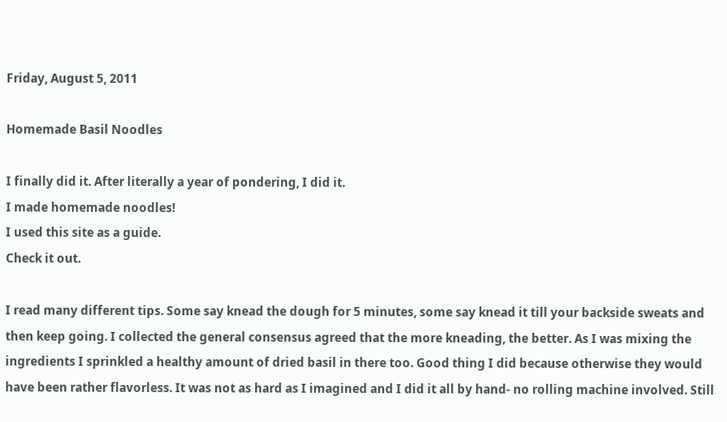Friday, August 5, 2011

Homemade Basil Noodles

I finally did it. After literally a year of pondering, I did it.
I made homemade noodles!
I used this site as a guide.
Check it out.

I read many different tips. Some say knead the dough for 5 minutes, some say knead it till your backside sweats and then keep going. I collected the general consensus agreed that the more kneading, the better. As I was mixing the ingredients I sprinkled a healthy amount of dried basil in there too. Good thing I did because otherwise they would have been rather flavorless. It was not as hard as I imagined and I did it all by hand- no rolling machine involved. Still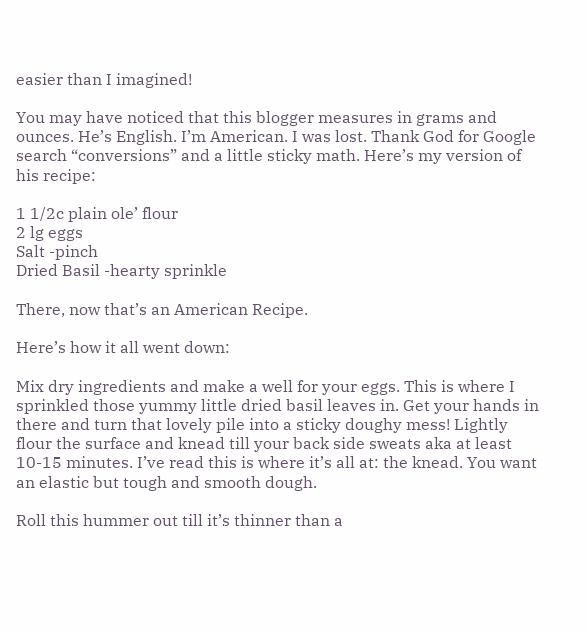easier than I imagined!

You may have noticed that this blogger measures in grams and ounces. He’s English. I’m American. I was lost. Thank God for Google search “conversions” and a little sticky math. Here’s my version of his recipe:

1 1/2c plain ole’ flour
2 lg eggs
Salt -pinch
Dried Basil -hearty sprinkle

There, now that’s an American Recipe.

Here’s how it all went down:

Mix dry ingredients and make a well for your eggs. This is where I sprinkled those yummy little dried basil leaves in. Get your hands in there and turn that lovely pile into a sticky doughy mess! Lightly flour the surface and knead till your back side sweats aka at least 10-15 minutes. I’ve read this is where it’s all at: the knead. You want an elastic but tough and smooth dough.

Roll this hummer out till it’s thinner than a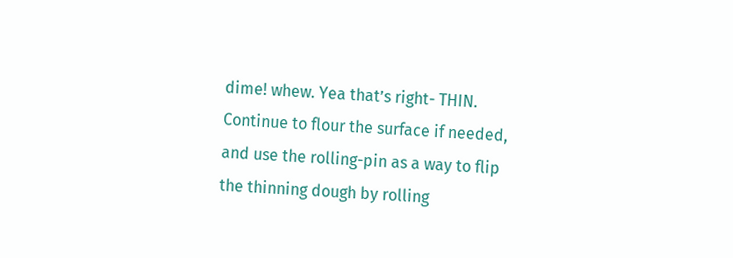dime! whew. Yea that’s right- THIN. Continue to flour the surface if needed, and use the rolling-pin as a way to flip the thinning dough by rolling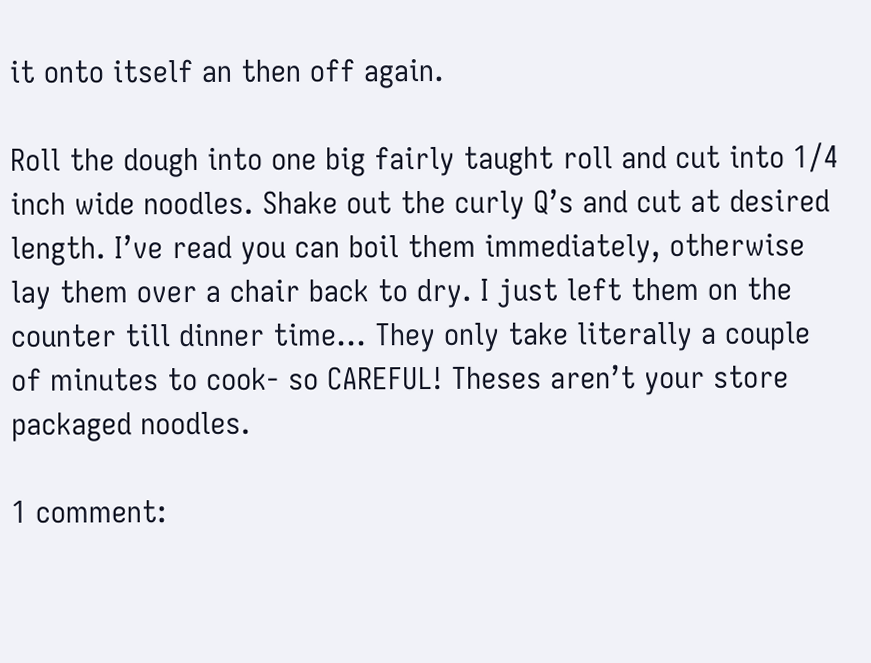it onto itself an then off again.

Roll the dough into one big fairly taught roll and cut into 1/4 inch wide noodles. Shake out the curly Q’s and cut at desired length. I’ve read you can boil them immediately, otherwise lay them over a chair back to dry. I just left them on the counter till dinner time… They only take literally a couple of minutes to cook- so CAREFUL! Theses aren’t your store packaged noodles.

1 comment: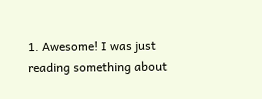1. Awesome! I was just reading something about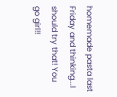homemade pasta last Friday and thinking...I should try that! You go girl!!